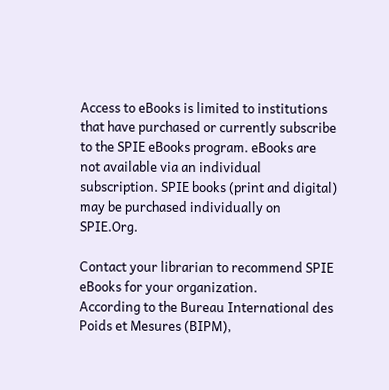Access to eBooks is limited to institutions that have purchased or currently subscribe to the SPIE eBooks program. eBooks are not available via an individual subscription. SPIE books (print and digital) may be purchased individually on SPIE.Org.

Contact your librarian to recommend SPIE eBooks for your organization.
According to the Bureau International des Poids et Mesures (BIPM),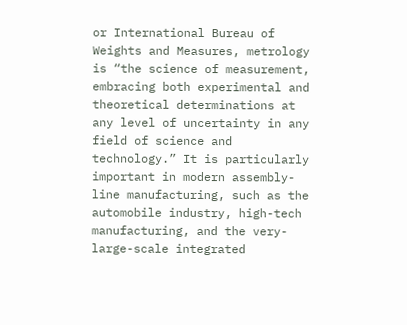or International Bureau of Weights and Measures, metrology is “the science of measurement, embracing both experimental and theoretical determinations at any level of uncertainty in any field of science and technology.” It is particularly important in modern assembly-line manufacturing, such as the automobile industry, high-tech manufacturing, and the very-large-scale integrated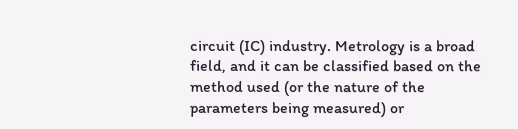circuit (IC) industry. Metrology is a broad field, and it can be classified based on the method used (or the nature of the parameters being measured) or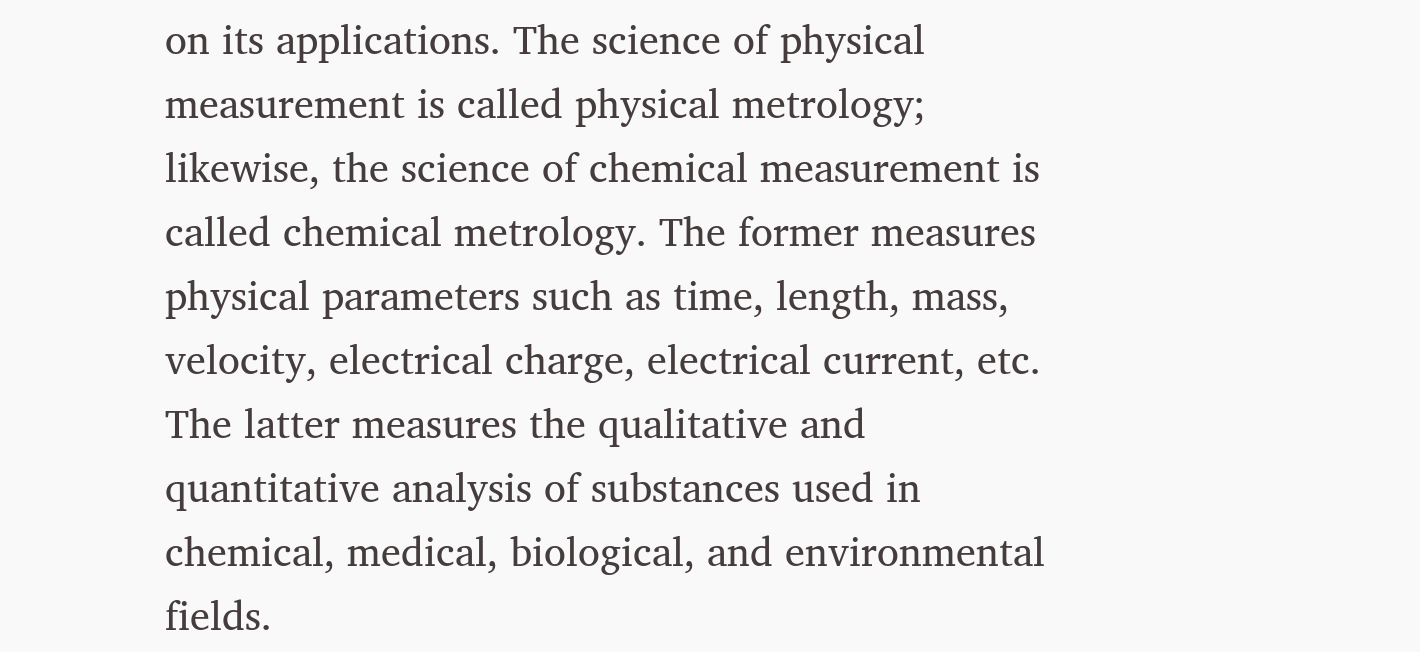on its applications. The science of physical measurement is called physical metrology; likewise, the science of chemical measurement is called chemical metrology. The former measures physical parameters such as time, length, mass, velocity, electrical charge, electrical current, etc. The latter measures the qualitative and quantitative analysis of substances used in chemical, medical, biological, and environmental fields.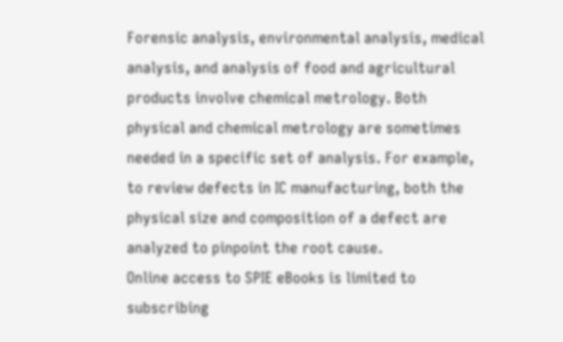Forensic analysis, environmental analysis, medical analysis, and analysis of food and agricultural products involve chemical metrology. Both physical and chemical metrology are sometimes needed in a specific set of analysis. For example, to review defects in IC manufacturing, both the physical size and composition of a defect are analyzed to pinpoint the root cause.
Online access to SPIE eBooks is limited to subscribing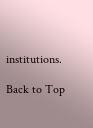institutions.

Back to Top